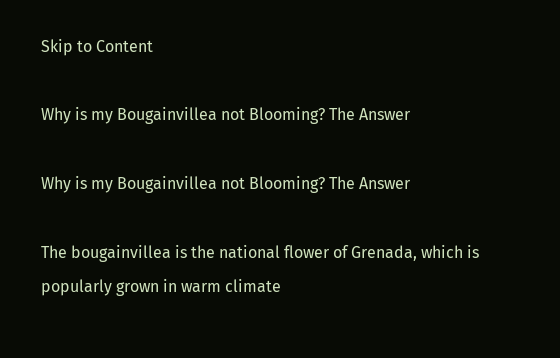Skip to Content

Why is my Bougainvillea not Blooming? The Answer

Why is my Bougainvillea not Blooming? The Answer

The bougainvillea is the national flower of Grenada, which is popularly grown in warm climate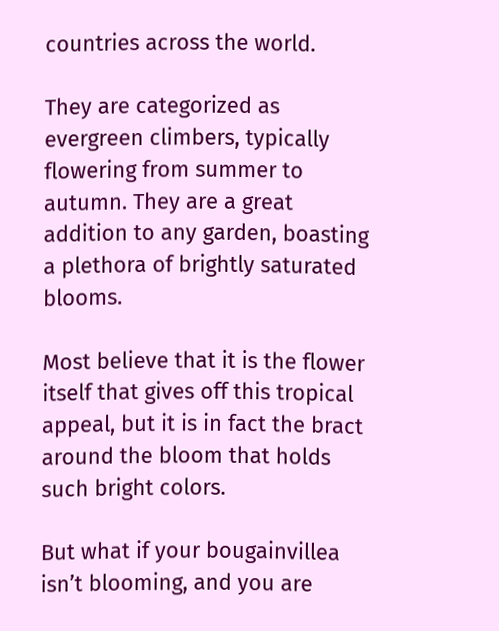countries across the world.

They are categorized as evergreen climbers, typically flowering from summer to autumn. They are a great addition to any garden, boasting a plethora of brightly saturated blooms.

Most believe that it is the flower itself that gives off this tropical appeal, but it is in fact the bract around the bloom that holds such bright colors.

But what if your bougainvillea isn’t blooming, and you are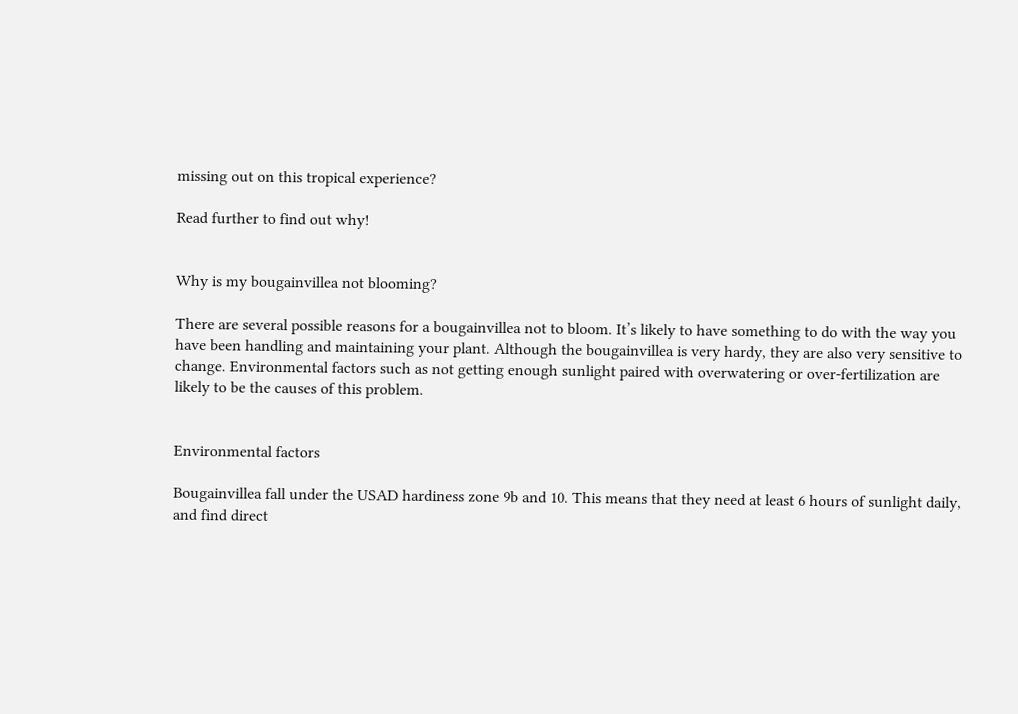missing out on this tropical experience?

Read further to find out why!


Why is my bougainvillea not blooming?

There are several possible reasons for a bougainvillea not to bloom. It’s likely to have something to do with the way you have been handling and maintaining your plant. Although the bougainvillea is very hardy, they are also very sensitive to change. Environmental factors such as not getting enough sunlight paired with overwatering or over-fertilization are likely to be the causes of this problem.


Environmental factors

Bougainvillea fall under the USAD hardiness zone 9b and 10. This means that they need at least 6 hours of sunlight daily, and find direct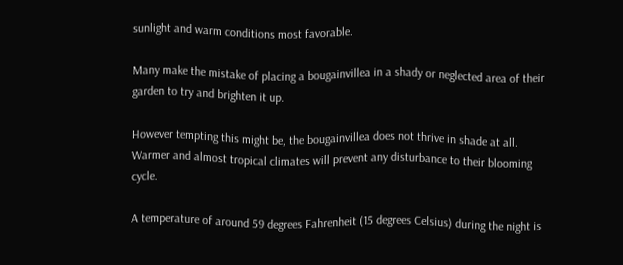sunlight and warm conditions most favorable.

Many make the mistake of placing a bougainvillea in a shady or neglected area of their garden to try and brighten it up.

However tempting this might be, the bougainvillea does not thrive in shade at all. Warmer and almost tropical climates will prevent any disturbance to their blooming cycle.

A temperature of around 59 degrees Fahrenheit (15 degrees Celsius) during the night is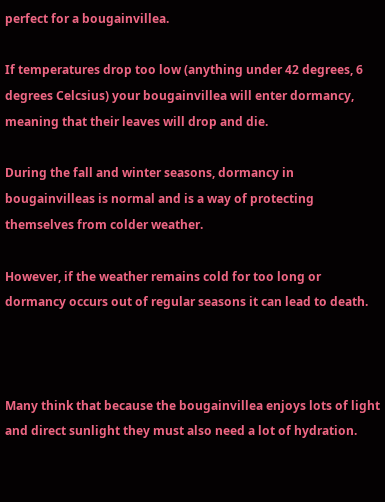perfect for a bougainvillea.

If temperatures drop too low (anything under 42 degrees, 6 degrees Celcsius) your bougainvillea will enter dormancy, meaning that their leaves will drop and die.

During the fall and winter seasons, dormancy in bougainvilleas is normal and is a way of protecting themselves from colder weather.

However, if the weather remains cold for too long or dormancy occurs out of regular seasons it can lead to death.



Many think that because the bougainvillea enjoys lots of light and direct sunlight they must also need a lot of hydration.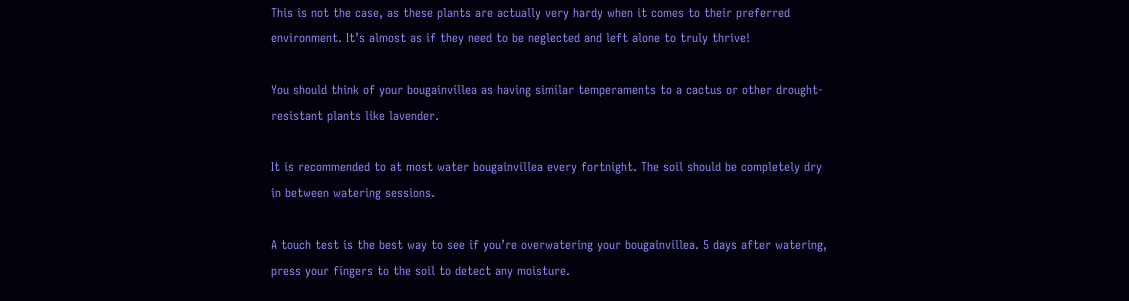This is not the case, as these plants are actually very hardy when it comes to their preferred environment. It’s almost as if they need to be neglected and left alone to truly thrive!

You should think of your bougainvillea as having similar temperaments to a cactus or other drought-resistant plants like lavender.

It is recommended to at most water bougainvillea every fortnight. The soil should be completely dry in between watering sessions.

A touch test is the best way to see if you’re overwatering your bougainvillea. 5 days after watering, press your fingers to the soil to detect any moisture.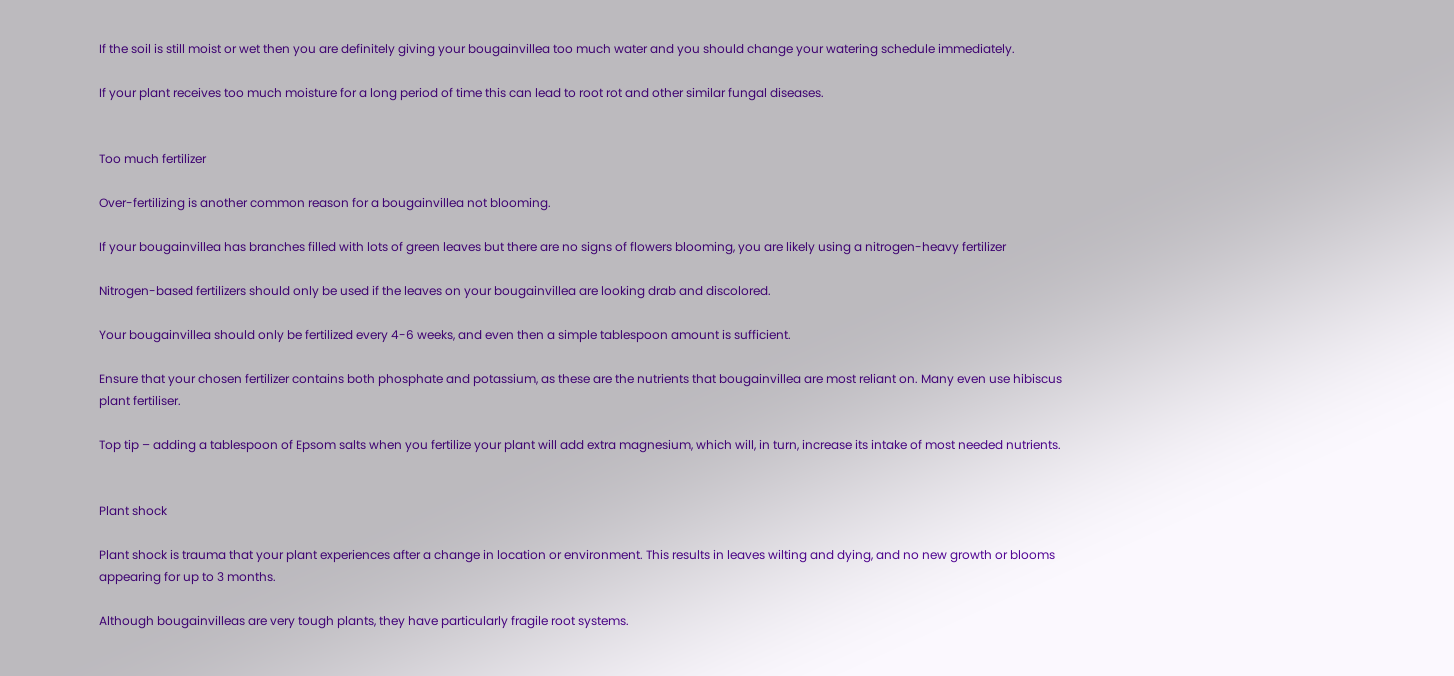If the soil is still moist or wet then you are definitely giving your bougainvillea too much water and you should change your watering schedule immediately.

If your plant receives too much moisture for a long period of time this can lead to root rot and other similar fungal diseases.


Too much fertilizer

Over-fertilizing is another common reason for a bougainvillea not blooming.

If your bougainvillea has branches filled with lots of green leaves but there are no signs of flowers blooming, you are likely using a nitrogen-heavy fertilizer

Nitrogen-based fertilizers should only be used if the leaves on your bougainvillea are looking drab and discolored.

Your bougainvillea should only be fertilized every 4-6 weeks, and even then a simple tablespoon amount is sufficient.

Ensure that your chosen fertilizer contains both phosphate and potassium, as these are the nutrients that bougainvillea are most reliant on. Many even use hibiscus plant fertiliser.

Top tip – adding a tablespoon of Epsom salts when you fertilize your plant will add extra magnesium, which will, in turn, increase its intake of most needed nutrients.


Plant shock

Plant shock is trauma that your plant experiences after a change in location or environment. This results in leaves wilting and dying, and no new growth or blooms appearing for up to 3 months.

Although bougainvilleas are very tough plants, they have particularly fragile root systems.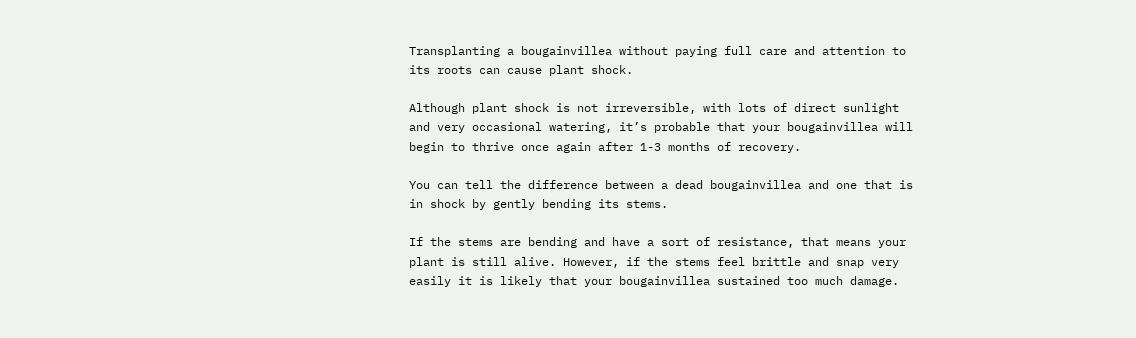Transplanting a bougainvillea without paying full care and attention to its roots can cause plant shock.

Although plant shock is not irreversible, with lots of direct sunlight and very occasional watering, it’s probable that your bougainvillea will begin to thrive once again after 1-3 months of recovery.

You can tell the difference between a dead bougainvillea and one that is in shock by gently bending its stems.

If the stems are bending and have a sort of resistance, that means your plant is still alive. However, if the stems feel brittle and snap very easily it is likely that your bougainvillea sustained too much damage.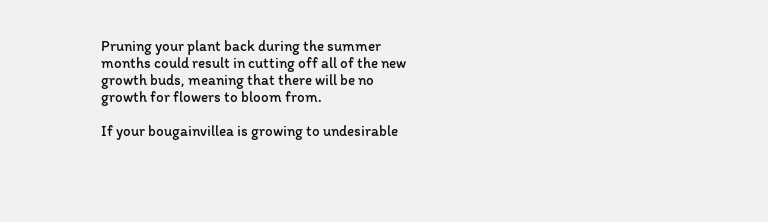Pruning your plant back during the summer months could result in cutting off all of the new growth buds, meaning that there will be no growth for flowers to bloom from.

If your bougainvillea is growing to undesirable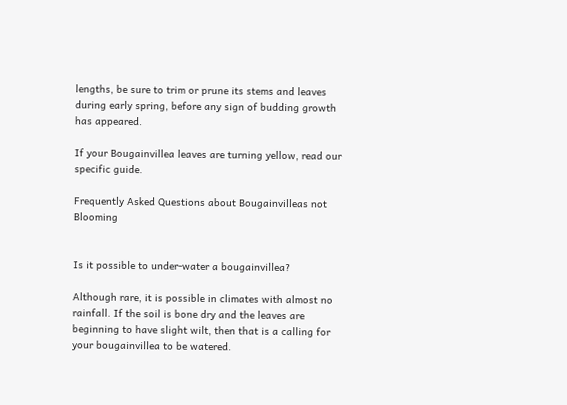lengths, be sure to trim or prune its stems and leaves during early spring, before any sign of budding growth has appeared.

If your Bougainvillea leaves are turning yellow, read our specific guide.

Frequently Asked Questions about Bougainvilleas not Blooming


Is it possible to under-water a bougainvillea?

Although rare, it is possible in climates with almost no rainfall. If the soil is bone dry and the leaves are beginning to have slight wilt, then that is a calling for your bougainvillea to be watered.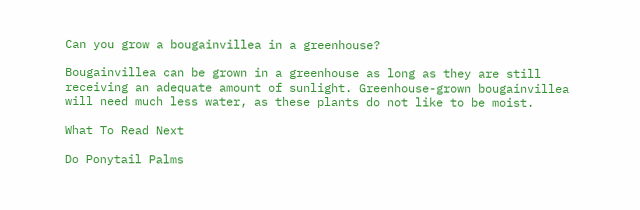Can you grow a bougainvillea in a greenhouse?

Bougainvillea can be grown in a greenhouse as long as they are still receiving an adequate amount of sunlight. Greenhouse-grown bougainvillea will need much less water, as these plants do not like to be moist.

What To Read Next

Do Ponytail Palms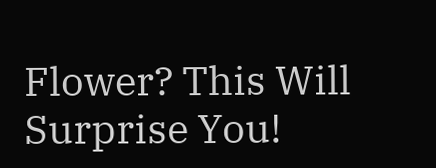Flower? This Will Surprise You!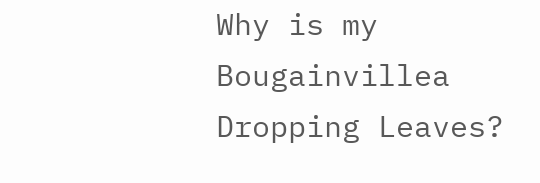Why is my Bougainvillea Dropping Leaves?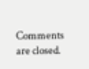Comments are closed.